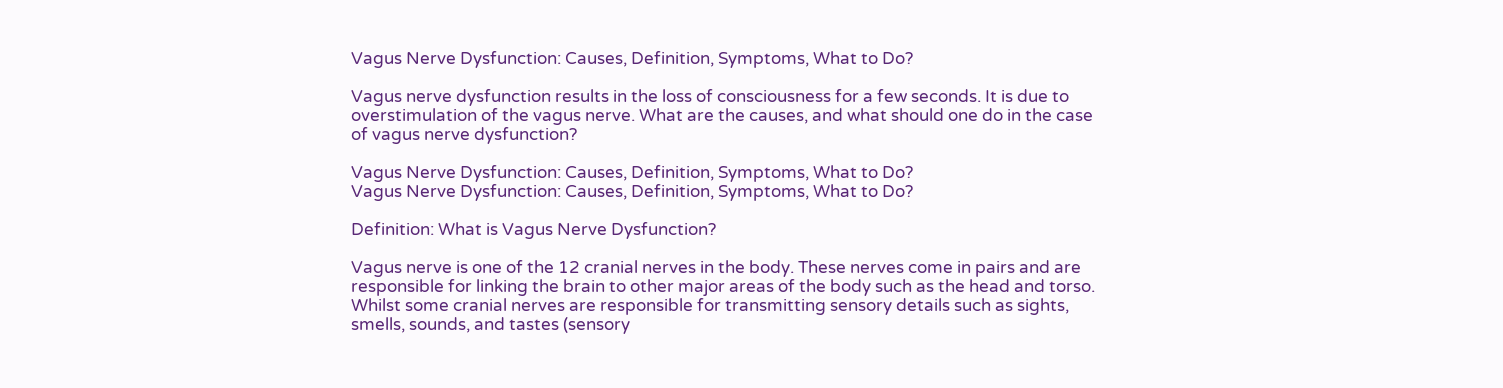Vagus Nerve Dysfunction: Causes, Definition, Symptoms, What to Do?

Vagus nerve dysfunction results in the loss of consciousness for a few seconds. It is due to overstimulation of the vagus nerve. What are the causes, and what should one do in the case of vagus nerve dysfunction?

Vagus Nerve Dysfunction: Causes, Definition, Symptoms, What to Do?
Vagus Nerve Dysfunction: Causes, Definition, Symptoms, What to Do?

Definition: What is Vagus Nerve Dysfunction?

Vagus nerve is one of the 12 cranial nerves in the body. These nerves come in pairs and are responsible for linking the brain to other major areas of the body such as the head and torso. Whilst some cranial nerves are responsible for transmitting sensory details such as sights, smells, sounds, and tastes (sensory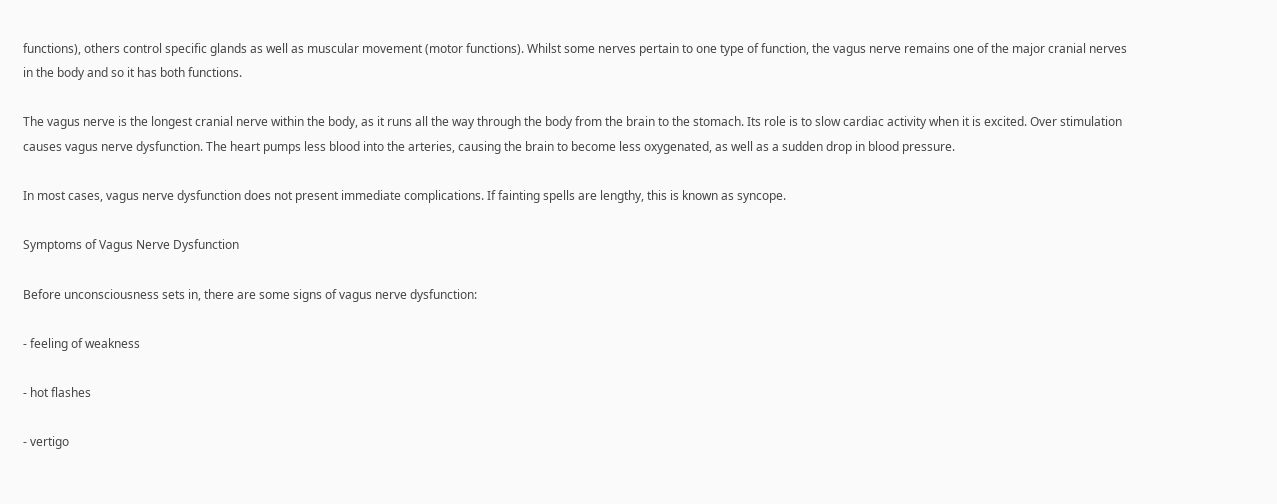functions), others control specific glands as well as muscular movement (motor functions). Whilst some nerves pertain to one type of function, the vagus nerve remains one of the major cranial nerves in the body and so it has both functions.

The vagus nerve is the longest cranial nerve within the body, as it runs all the way through the body from the brain to the stomach. Its role is to slow cardiac activity when it is excited. Over stimulation causes vagus nerve dysfunction. The heart pumps less blood into the arteries, causing the brain to become less oxygenated, as well as a sudden drop in blood pressure.

In most cases, vagus nerve dysfunction does not present immediate complications. If fainting spells are lengthy, this is known as syncope.

Symptoms of Vagus Nerve Dysfunction

Before unconsciousness sets in, there are some signs of vagus nerve dysfunction:

- feeling of weakness

- hot flashes

- vertigo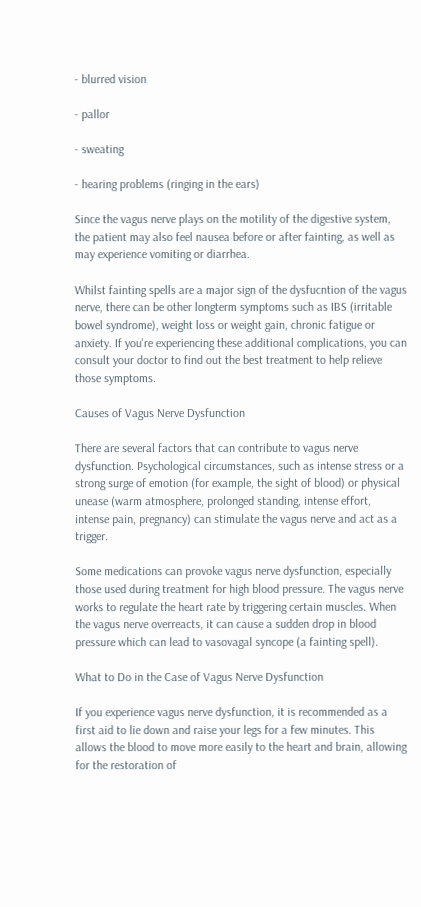- blurred vision

- pallor

- sweating

- hearing problems (ringing in the ears)

Since the vagus nerve plays on the motility of the digestive system, the patient may also feel nausea before or after fainting, as well as may experience vomiting or diarrhea.

Whilst fainting spells are a major sign of the dysfucntion of the vagus nerve, there can be other longterm symptoms such as IBS (irritable bowel syndrome), weight loss or weight gain, chronic fatigue or anxiety. If you're experiencing these additional complications, you can consult your doctor to find out the best treatment to help relieve those symptoms.

Causes of Vagus Nerve Dysfunction

There are several factors that can contribute to vagus nerve dysfunction. Psychological circumstances, such as intense stress or a strong surge of emotion (for example, the sight of blood) or physical unease (warm atmosphere, prolonged standing, intense effort, intense pain, pregnancy) can stimulate the vagus nerve and act as a trigger.

Some medications can provoke vagus nerve dysfunction, especially those used during treatment for high blood pressure. The vagus nerve works to regulate the heart rate by triggering certain muscles. When the vagus nerve overreacts, it can cause a sudden drop in blood pressure which can lead to vasovagal syncope (a fainting spell).

What to Do in the Case of Vagus Nerve Dysfunction

If you experience vagus nerve dysfunction, it is recommended as a first aid to lie down and raise your legs for a few minutes. This allows the blood to move more easily to the heart and brain, allowing for the restoration of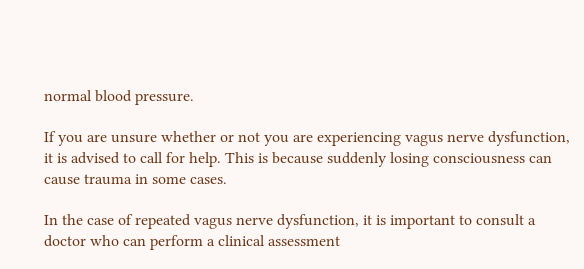normal blood pressure.

If you are unsure whether or not you are experiencing vagus nerve dysfunction, it is advised to call for help. This is because suddenly losing consciousness can cause trauma in some cases.

In the case of repeated vagus nerve dysfunction, it is important to consult a doctor who can perform a clinical assessment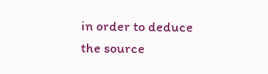in order to deduce the source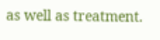as well as treatment.